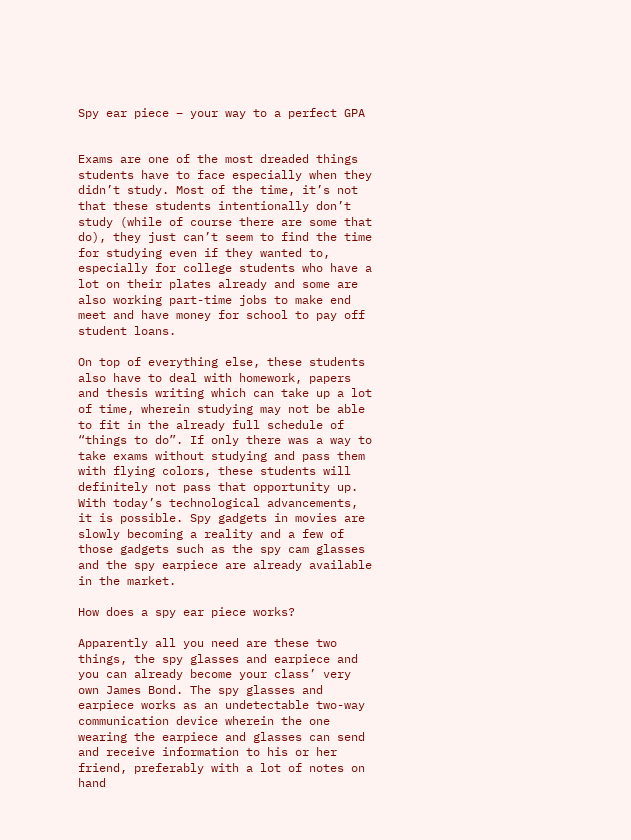Spy ear piece – your way to a perfect GPA


Exams are one of the most dreaded things students have to face especially when they didn’t study. Most of the time, it’s not that these students intentionally don’t study (while of course there are some that do), they just can’t seem to find the time for studying even if they wanted to, especially for college students who have a lot on their plates already and some are also working part-time jobs to make end meet and have money for school to pay off student loans.

On top of everything else, these students also have to deal with homework, papers and thesis writing which can take up a lot of time, wherein studying may not be able to fit in the already full schedule of “things to do”. If only there was a way to take exams without studying and pass them with flying colors, these students will definitely not pass that opportunity up. With today’s technological advancements, it is possible. Spy gadgets in movies are slowly becoming a reality and a few of those gadgets such as the spy cam glasses and the spy earpiece are already available in the market.

How does a spy ear piece works?

Apparently all you need are these two things, the spy glasses and earpiece and you can already become your class’ very own James Bond. The spy glasses and earpiece works as an undetectable two-way communication device wherein the one wearing the earpiece and glasses can send and receive information to his or her friend, preferably with a lot of notes on hand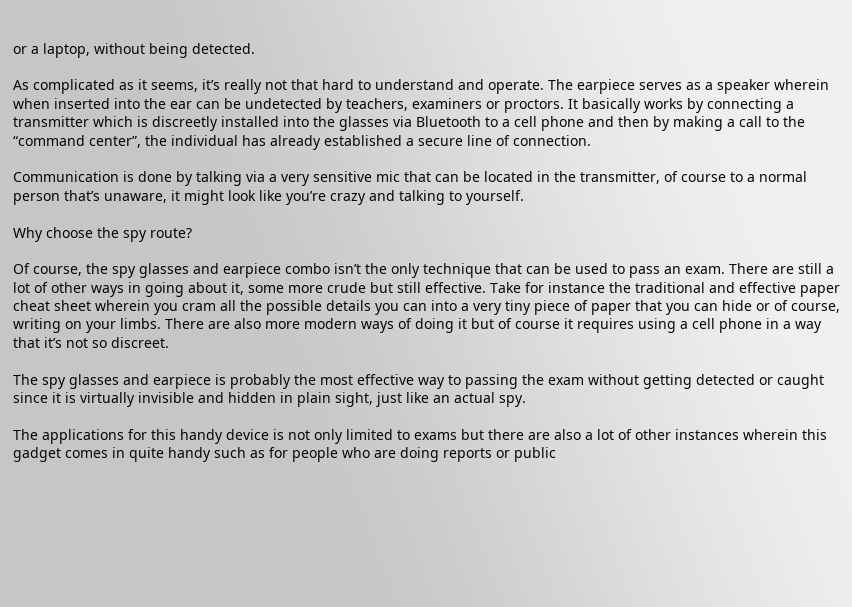or a laptop, without being detected.

As complicated as it seems, it’s really not that hard to understand and operate. The earpiece serves as a speaker wherein when inserted into the ear can be undetected by teachers, examiners or proctors. It basically works by connecting a transmitter which is discreetly installed into the glasses via Bluetooth to a cell phone and then by making a call to the “command center”, the individual has already established a secure line of connection.

Communication is done by talking via a very sensitive mic that can be located in the transmitter, of course to a normal person that’s unaware, it might look like you’re crazy and talking to yourself.

Why choose the spy route?

Of course, the spy glasses and earpiece combo isn’t the only technique that can be used to pass an exam. There are still a lot of other ways in going about it, some more crude but still effective. Take for instance the traditional and effective paper cheat sheet wherein you cram all the possible details you can into a very tiny piece of paper that you can hide or of course, writing on your limbs. There are also more modern ways of doing it but of course it requires using a cell phone in a way that it’s not so discreet.

The spy glasses and earpiece is probably the most effective way to passing the exam without getting detected or caught since it is virtually invisible and hidden in plain sight, just like an actual spy.

The applications for this handy device is not only limited to exams but there are also a lot of other instances wherein this gadget comes in quite handy such as for people who are doing reports or public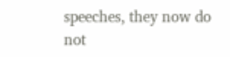speeches, they now do not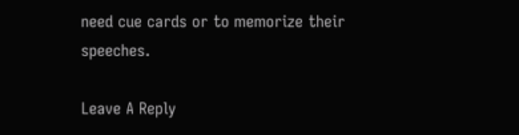need cue cards or to memorize their speeches.

Leave A Reply